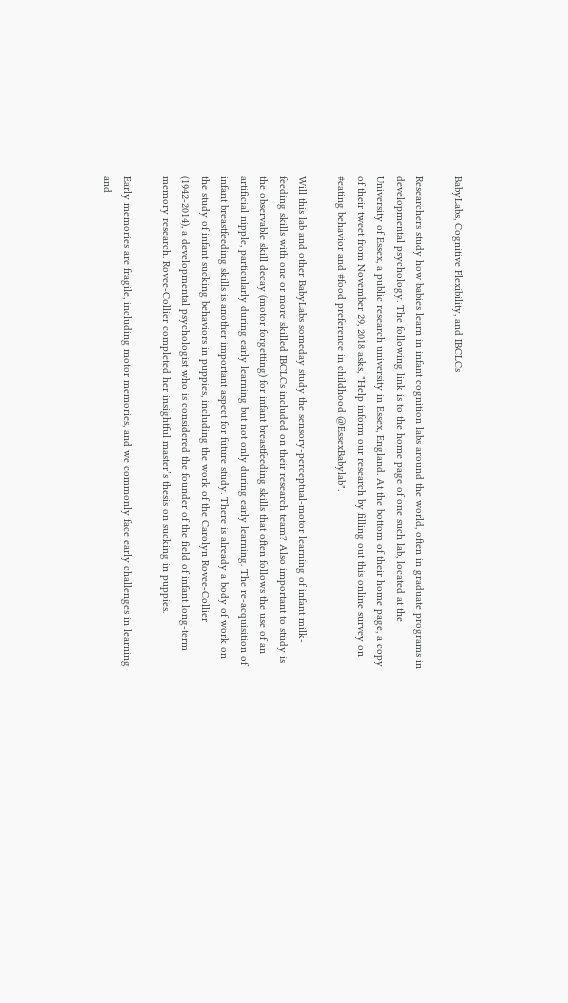BabyLabs, Cognitive Flexibility, and IBCLCs

Researchers study how babies learn in infant cognition labs around the world, often in graduate programs in developmental psychology. The following link is to the home page of one such lab, located at the University of Essex, a public research university in Essex, England. At the bottom of their home page, a copy of their tweet from November 29, 2018 asks, "Help inform our research by filling out this online survey on #eating behavior and #food preference in childhood @EssexBabylab".

Will this lab and other BabyLabs someday study the sensory-perceptual-motor learning of infant milk-feeding skills with one or more skilled IBCLCs included on their research team? Also important to study is the observable skill decay (motor forgetting) for infant breastfeeding skills that often follows the use of an artificial nipple, particularly during early learning but not only during early learning. The re-acquisition of infant breastfeeding skills is another important aspect for future study. There is already a body of work on the study of infant sucking behaviors in puppies, including the work of the Carolyn Rovee-Collier (1942-2014), a developmental psychologist who is considered the founder of the field of infant long-term memory research. Rovee-Collier completed her insightful master’s thesis on sucking in puppies.

Early memories are fragile, including motor memories, and we commonly face early challenges in learning and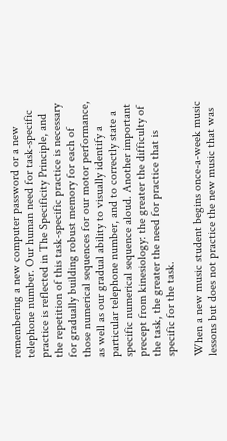remembering a new computer password or a new telephone number. Our human need for task-specific practice is reflected in The Specificity Principle, and the repetition of this task-specific practice is necessary for gradually building robust memory for each of those numerical sequences for our motor performance, as well as our gradual ability to visually identify a particular telephone number, and to correctly state a specific numerical sequence aloud. Another important precept from kinesiology: the greater the difficulty of the task, the greater the need for practice that is specific for the task.

When a new music student begins once-a-week music lessons but does not practice the new music that was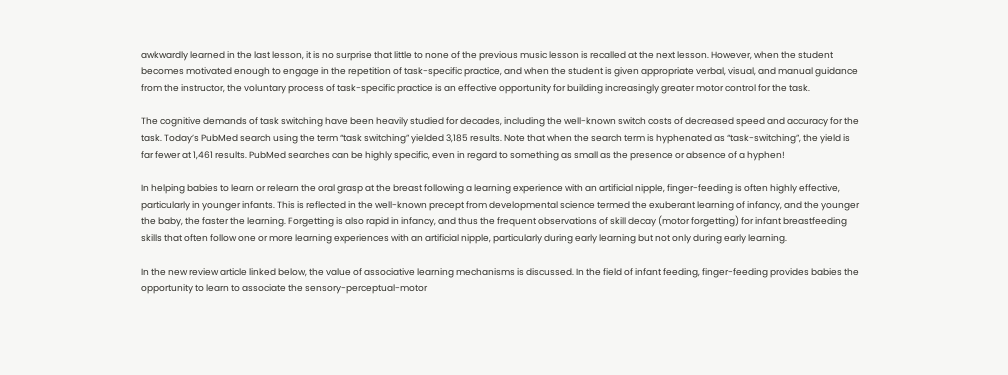awkwardly learned in the last lesson, it is no surprise that little to none of the previous music lesson is recalled at the next lesson. However, when the student becomes motivated enough to engage in the repetition of task-specific practice, and when the student is given appropriate verbal, visual, and manual guidance from the instructor, the voluntary process of task-specific practice is an effective opportunity for building increasingly greater motor control for the task.

The cognitive demands of task switching have been heavily studied for decades, including the well-known switch costs of decreased speed and accuracy for the task. Today’s PubMed search using the term “task switching” yielded 3,185 results. Note that when the search term is hyphenated as “task-switching”, the yield is far fewer at 1,461 results. PubMed searches can be highly specific, even in regard to something as small as the presence or absence of a hyphen!

In helping babies to learn or relearn the oral grasp at the breast following a learning experience with an artificial nipple, finger-feeding is often highly effective, particularly in younger infants. This is reflected in the well-known precept from developmental science termed the exuberant learning of infancy, and the younger the baby, the faster the learning. Forgetting is also rapid in infancy, and thus the frequent observations of skill decay (motor forgetting) for infant breastfeeding skills that often follow one or more learning experiences with an artificial nipple, particularly during early learning but not only during early learning.

In the new review article linked below, the value of associative learning mechanisms is discussed. In the field of infant feeding, finger-feeding provides babies the opportunity to learn to associate the sensory-perceptual-motor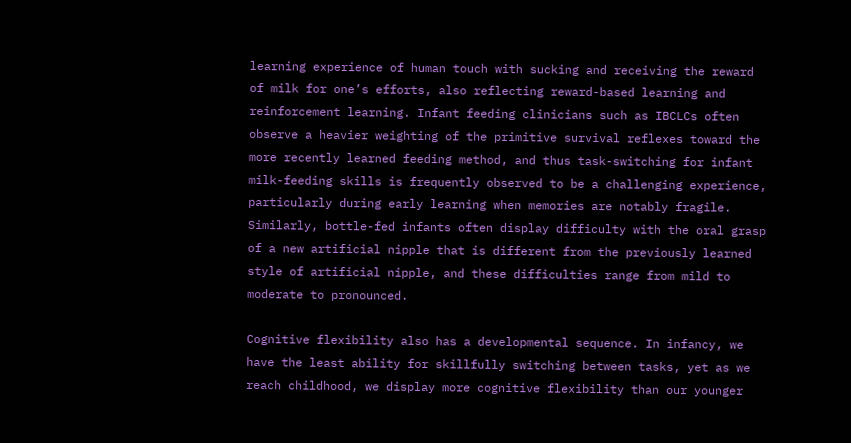learning experience of human touch with sucking and receiving the reward of milk for one’s efforts, also reflecting reward-based learning and reinforcement learning. Infant feeding clinicians such as IBCLCs often observe a heavier weighting of the primitive survival reflexes toward the more recently learned feeding method, and thus task-switching for infant milk-feeding skills is frequently observed to be a challenging experience, particularly during early learning when memories are notably fragile. Similarly, bottle-fed infants often display difficulty with the oral grasp of a new artificial nipple that is different from the previously learned style of artificial nipple, and these difficulties range from mild to moderate to pronounced.

Cognitive flexibility also has a developmental sequence. In infancy, we have the least ability for skillfully switching between tasks, yet as we reach childhood, we display more cognitive flexibility than our younger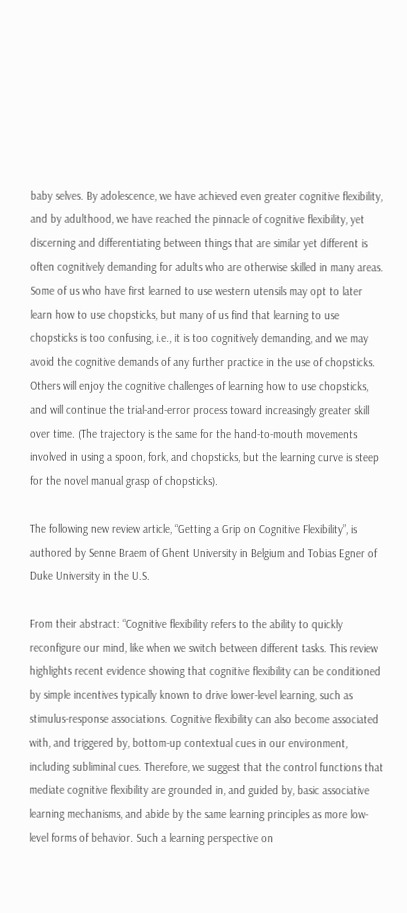baby selves. By adolescence, we have achieved even greater cognitive flexibility, and by adulthood, we have reached the pinnacle of cognitive flexibility, yet discerning and differentiating between things that are similar yet different is often cognitively demanding for adults who are otherwise skilled in many areas. Some of us who have first learned to use western utensils may opt to later learn how to use chopsticks, but many of us find that learning to use chopsticks is too confusing, i.e., it is too cognitively demanding, and we may avoid the cognitive demands of any further practice in the use of chopsticks. Others will enjoy the cognitive challenges of learning how to use chopsticks, and will continue the trial-and-error process toward increasingly greater skill over time. (The trajectory is the same for the hand-to-mouth movements involved in using a spoon, fork, and chopsticks, but the learning curve is steep for the novel manual grasp of chopsticks).

The following new review article, “Getting a Grip on Cognitive Flexibility”, is authored by Senne Braem of Ghent University in Belgium and Tobias Egner of Duke University in the U.S.

From their abstract: “Cognitive flexibility refers to the ability to quickly reconfigure our mind, like when we switch between different tasks. This review highlights recent evidence showing that cognitive flexibility can be conditioned by simple incentives typically known to drive lower-level learning, such as stimulus-response associations. Cognitive flexibility can also become associated with, and triggered by, bottom-up contextual cues in our environment, including subliminal cues. Therefore, we suggest that the control functions that mediate cognitive flexibility are grounded in, and guided by, basic associative learning mechanisms, and abide by the same learning principles as more low-level forms of behavior. Such a learning perspective on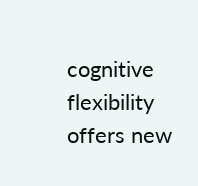cognitive flexibility offers new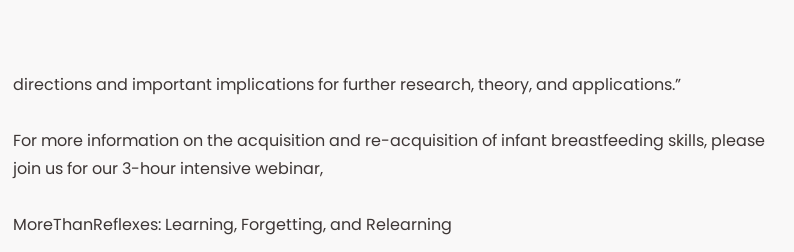directions and important implications for further research, theory, and applications.”

For more information on the acquisition and re-acquisition of infant breastfeeding skills, please join us for our 3-hour intensive webinar,

MoreThanReflexes: Learning, Forgetting, and Relearning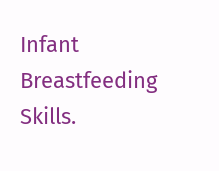Infant Breastfeeding Skills.